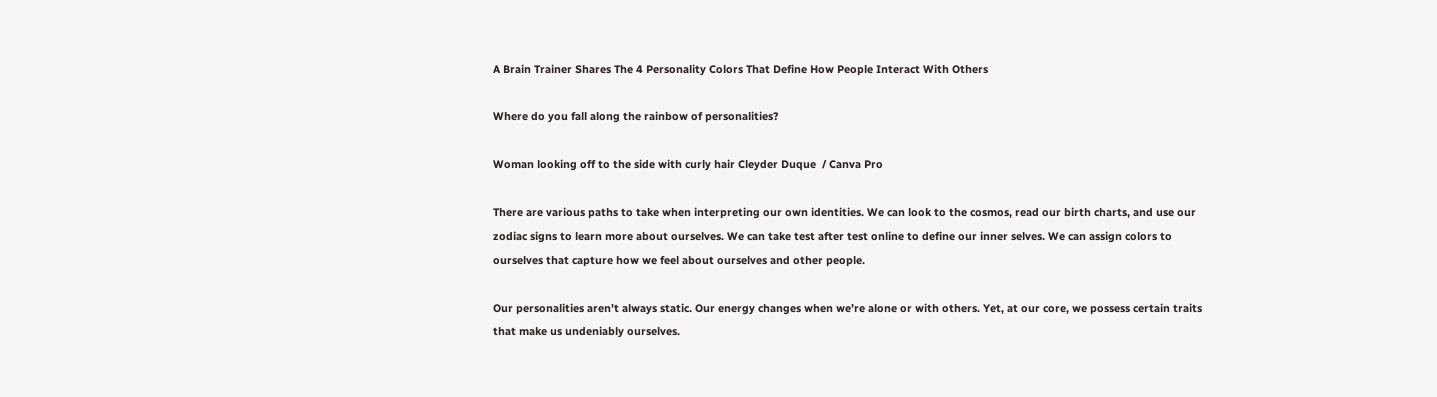A Brain Trainer Shares The 4 Personality Colors That Define How People Interact With Others

Where do you fall along the rainbow of personalities?

Woman looking off to the side with curly hair Cleyder Duque  / Canva Pro

There are various paths to take when interpreting our own identities. We can look to the cosmos, read our birth charts, and use our zodiac signs to learn more about ourselves. We can take test after test online to define our inner selves. We can assign colors to ourselves that capture how we feel about ourselves and other people.

Our personalities aren’t always static. Our energy changes when we’re alone or with others. Yet, at our core, we possess certain traits that make us undeniably ourselves.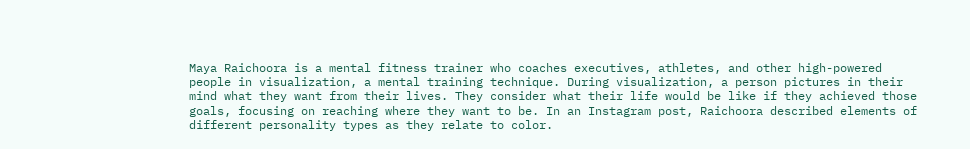Maya Raichoora is a mental fitness trainer who coaches executives, athletes, and other high-powered people in visualization, a mental training technique. During visualization, a person pictures in their mind what they want from their lives. They consider what their life would be like if they achieved those goals, focusing on reaching where they want to be. In an Instagram post, Raichoora described elements of different personality types as they relate to color.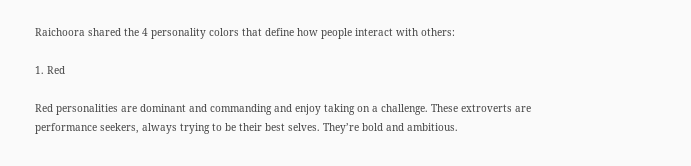Raichoora shared the 4 personality colors that define how people interact with others:

1. Red

Red personalities are dominant and commanding and enjoy taking on a challenge. These extroverts are performance seekers, always trying to be their best selves. They’re bold and ambitious.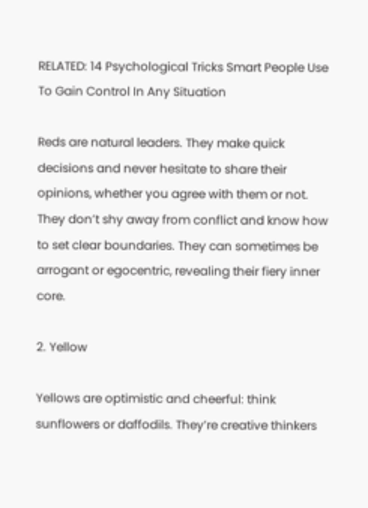RELATED: 14 Psychological Tricks Smart People Use To Gain Control In Any Situation

Reds are natural leaders. They make quick decisions and never hesitate to share their opinions, whether you agree with them or not. They don’t shy away from conflict and know how to set clear boundaries. They can sometimes be arrogant or egocentric, revealing their fiery inner core.

2. Yellow

Yellows are optimistic and cheerful: think sunflowers or daffodils. They’re creative thinkers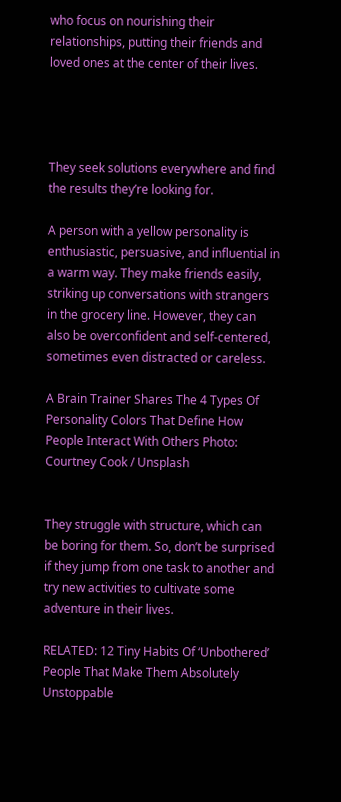who focus on nourishing their relationships, putting their friends and loved ones at the center of their lives.




They seek solutions everywhere and find the results they’re looking for.

A person with a yellow personality is enthusiastic, persuasive, and influential in a warm way. They make friends easily, striking up conversations with strangers in the grocery line. However, they can also be overconfident and self-centered, sometimes even distracted or careless.

A Brain Trainer Shares The 4 Types Of Personality Colors That Define How People Interact With Others Photo: Courtney Cook / Unsplash


They struggle with structure, which can be boring for them. So, don’t be surprised if they jump from one task to another and try new activities to cultivate some adventure in their lives.

RELATED: 12 Tiny Habits Of ‘Unbothered’ People That Make Them Absolutely Unstoppable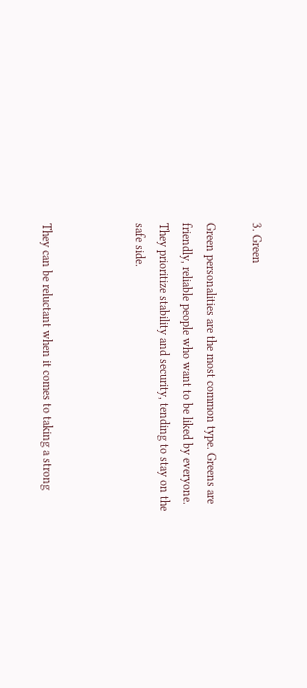3. Green

Green personalities are the most common type. Greens are friendly, reliable people who want to be liked by everyone. They prioritize stability and security, tending to stay on the safe side.



They can be reluctant when it comes to taking a strong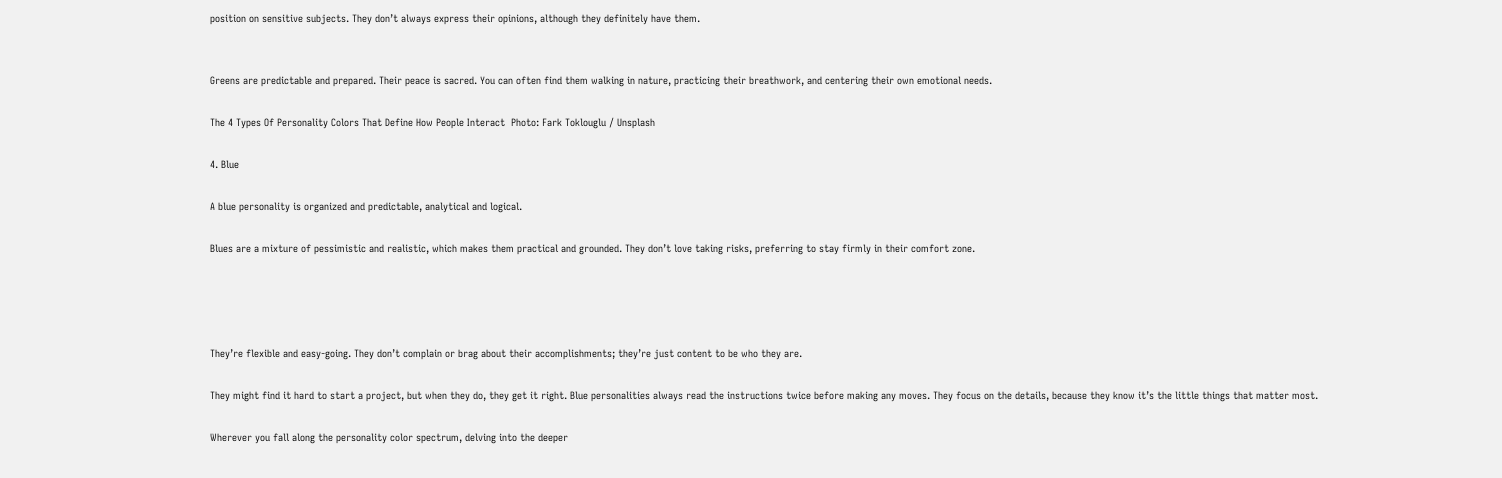position on sensitive subjects. They don’t always express their opinions, although they definitely have them.


Greens are predictable and prepared. Their peace is sacred. You can often find them walking in nature, practicing their breathwork, and centering their own emotional needs.

The 4 Types Of Personality Colors That Define How People Interact  Photo: Fark Toklouglu / Unsplash

4. Blue

A blue personality is organized and predictable, analytical and logical.

Blues are a mixture of pessimistic and realistic, which makes them practical and grounded. They don’t love taking risks, preferring to stay firmly in their comfort zone.




They’re flexible and easy-going. They don’t complain or brag about their accomplishments; they’re just content to be who they are.

They might find it hard to start a project, but when they do, they get it right. Blue personalities always read the instructions twice before making any moves. They focus on the details, because they know it’s the little things that matter most.

Wherever you fall along the personality color spectrum, delving into the deeper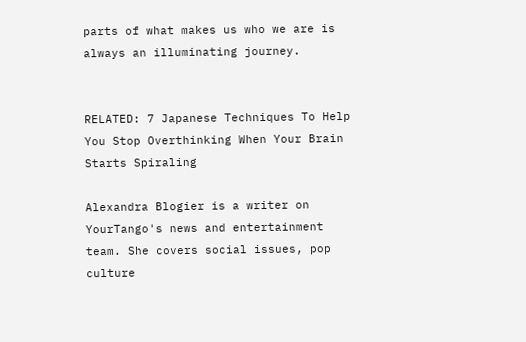parts of what makes us who we are is always an illuminating journey.


RELATED: 7 Japanese Techniques To Help You Stop Overthinking When Your Brain Starts Spiraling

Alexandra Blogier is a writer on YourTango's news and entertainment team. She covers social issues, pop culture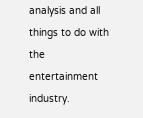analysis and all things to do with the entertainment industry.